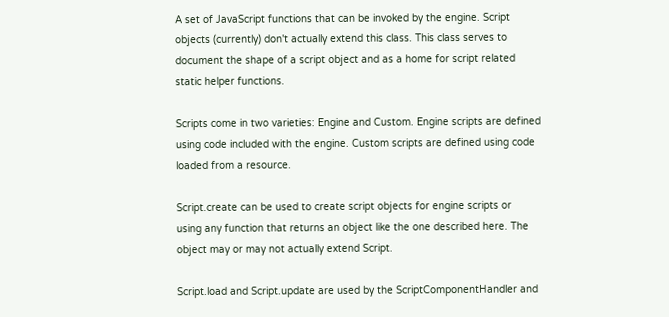A set of JavaScript functions that can be invoked by the engine. Script
objects (currently) don't actually extend this class. This class serves to
document the shape of a script object and as a home for script related
static helper functions.

Scripts come in two varieties: Engine and Custom. Engine scripts are defined
using code included with the engine. Custom scripts are defined using code
loaded from a resource.

Script.create can be used to create script objects for engine scripts or
using any function that returns an object like the one described here. The
object may or may not actually extend Script.

Script.load and Script.update are used by the ScriptComponentHandler and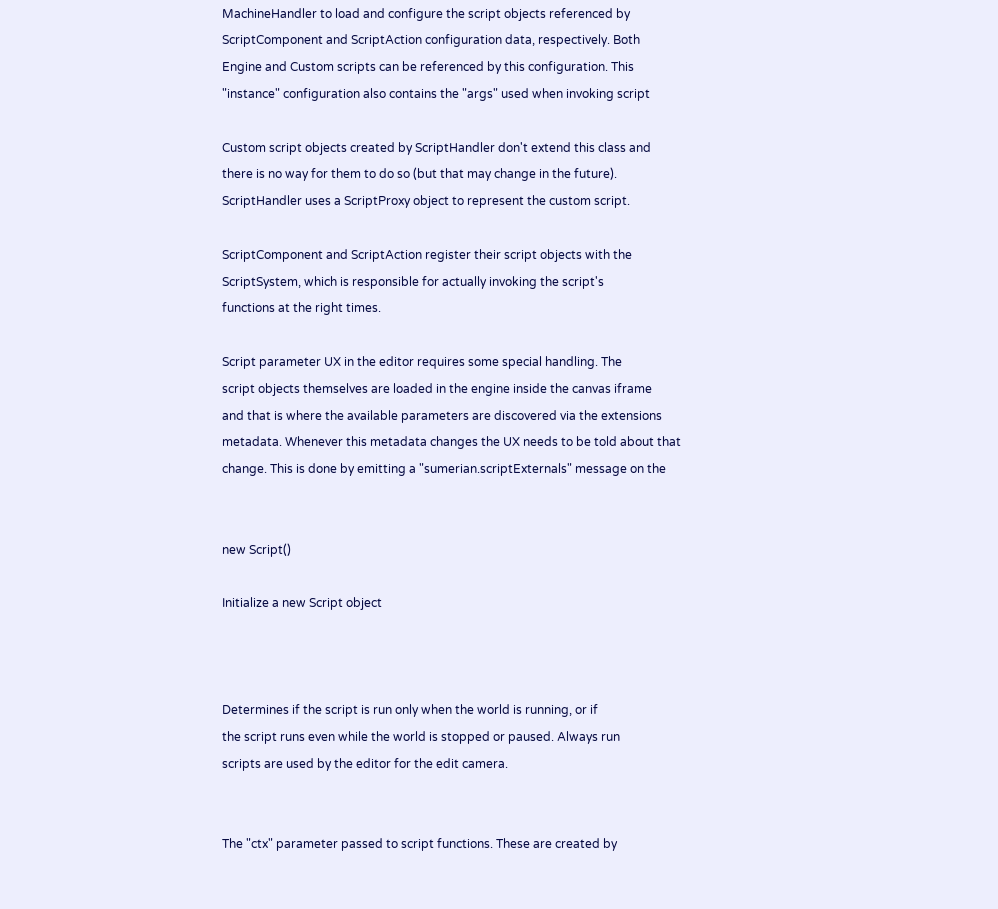MachineHandler to load and configure the script objects referenced by
ScriptComponent and ScriptAction configuration data, respectively. Both
Engine and Custom scripts can be referenced by this configuration. This
"instance" configuration also contains the "args" used when invoking script

Custom script objects created by ScriptHandler don't extend this class and
there is no way for them to do so (but that may change in the future).
ScriptHandler uses a ScriptProxy object to represent the custom script.

ScriptComponent and ScriptAction register their script objects with the
ScriptSystem, which is responsible for actually invoking the script's
functions at the right times.

Script parameter UX in the editor requires some special handling. The
script objects themselves are loaded in the engine inside the canvas iframe
and that is where the available parameters are discovered via the extensions
metadata. Whenever this metadata changes the UX needs to be told about that
change. This is done by emitting a "sumerian.scriptExternals" message on the


new Script()

Initialize a new Script object



Determines if the script is run only when the world is running, or if
the script runs even while the world is stopped or paused. Always run
scripts are used by the editor for the edit camera.


The "ctx" parameter passed to script functions. These are created by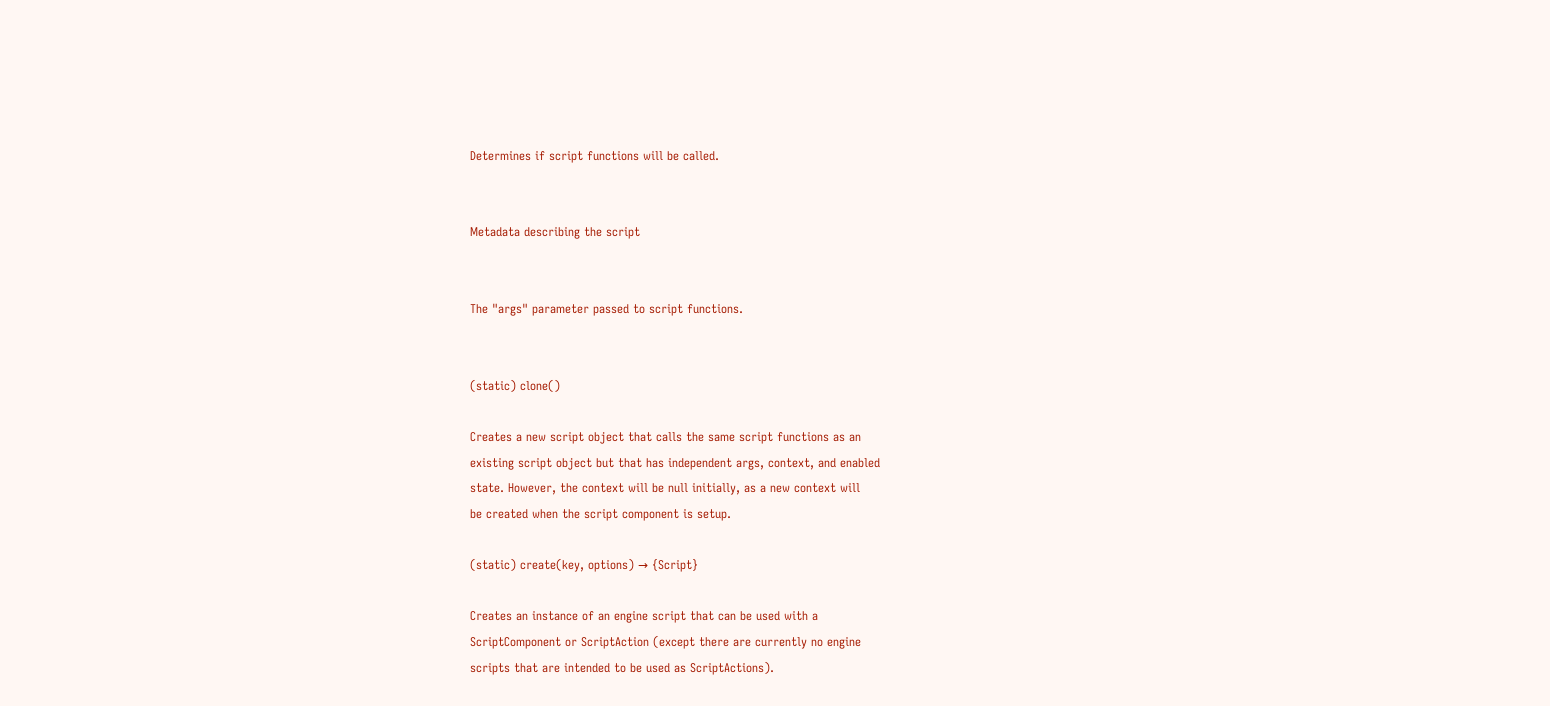Determines if script functions will be called.


Metadata describing the script


The "args" parameter passed to script functions.


(static) clone()

Creates a new script object that calls the same script functions as an
existing script object but that has independent args, context, and enabled
state. However, the context will be null initially, as a new context will
be created when the script component is setup.

(static) create(key, options) → {Script}

Creates an instance of an engine script that can be used with a
ScriptComponent or ScriptAction (except there are currently no engine
scripts that are intended to be used as ScriptActions).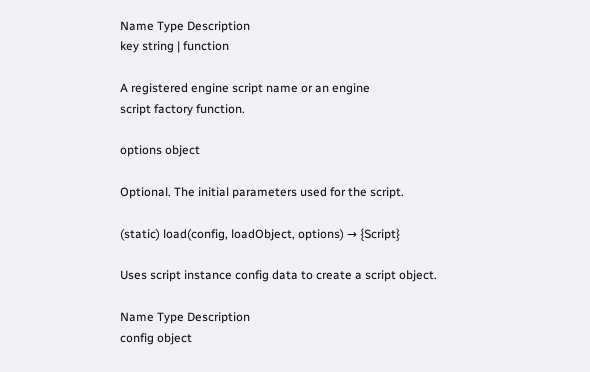Name Type Description
key string | function

A registered engine script name or an engine
script factory function.

options object

Optional. The initial parameters used for the script.

(static) load(config, loadObject, options) → {Script}

Uses script instance config data to create a script object.

Name Type Description
config object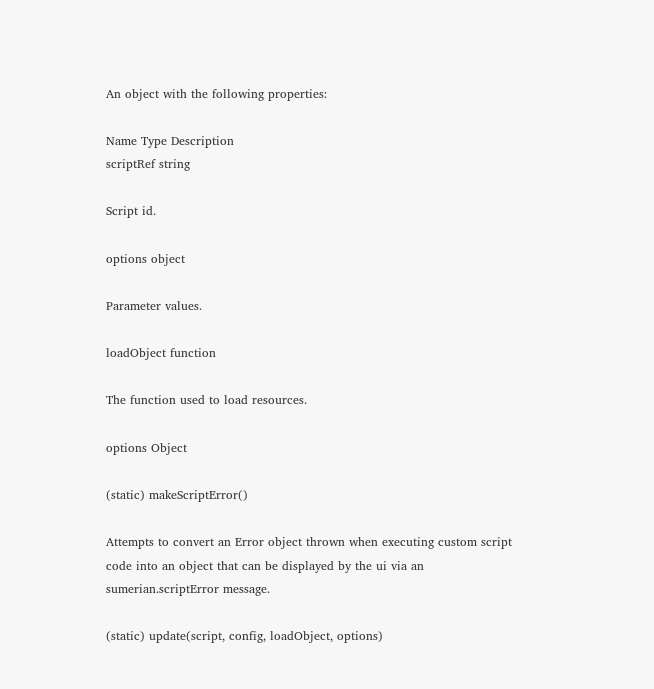An object with the following properties:

Name Type Description
scriptRef string

Script id.

options object

Parameter values.

loadObject function

The function used to load resources.

options Object

(static) makeScriptError()

Attempts to convert an Error object thrown when executing custom script
code into an object that can be displayed by the ui via an
sumerian.scriptError message.

(static) update(script, config, loadObject, options)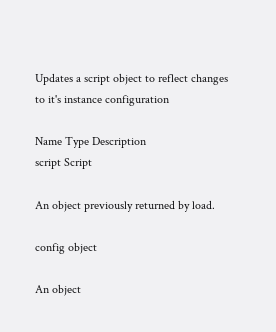Updates a script object to reflect changes to it's instance configuration

Name Type Description
script Script

An object previously returned by load.

config object

An object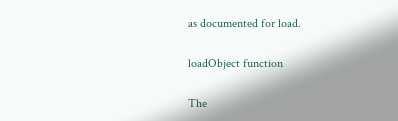as documented for load.

loadObject function

The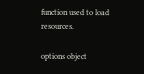function used to load resources.

options object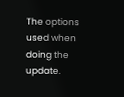The options used when doing the update.